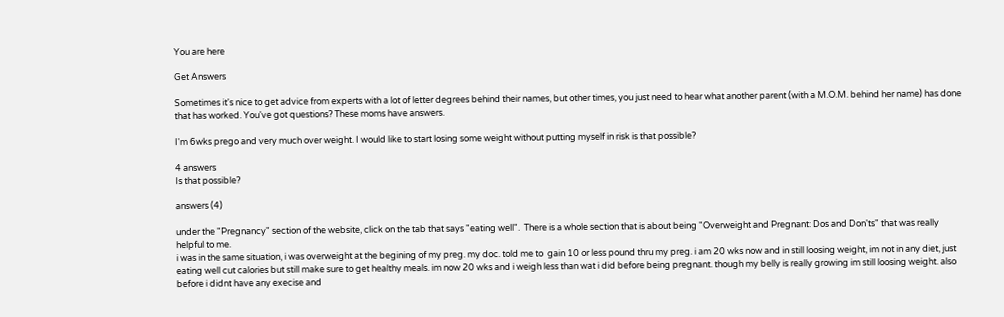You are here

Get Answers

Sometimes it's nice to get advice from experts with a lot of letter degrees behind their names, but other times, you just need to hear what another parent (with a M.O.M. behind her name) has done that has worked. You've got questions? These moms have answers.

I'm 6wks prego and very much over weight. I would like to start losing some weight without putting myself in risk is that possible?

4 answers
Is that possible?

answers (4)

under the "Pregnancy" section of the website, click on the tab that says "eating well".  There is a whole section that is about being "Overweight and Pregnant: Dos and Don'ts" that was really helpful to me.
i was in the same situation, i was overweight at the begining of my preg. my doc. told me to  gain 10 or less pound thru my preg. i am 20 wks now and in still loosing weight, im not in any diet, just eating well cut calories but still make sure to get healthy meals. im now 20 wks and i weigh less than wat i did before being pregnant. though my belly is really growing im still loosing weight. also before i didnt have any execise and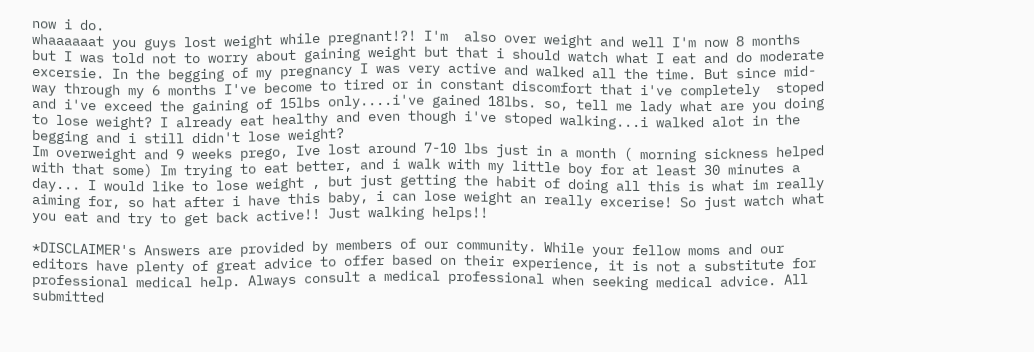now i do.
whaaaaaat you guys lost weight while pregnant!?! I'm  also over weight and well I'm now 8 months but I was told not to worry about gaining weight but that i should watch what I eat and do moderate excersie. In the begging of my pregnancy I was very active and walked all the time. But since mid-way through my 6 months I've become to tired or in constant discomfort that i've completely  stoped and i've exceed the gaining of 15lbs only....i've gained 18lbs. so, tell me lady what are you doing to lose weight? I already eat healthy and even though i've stoped walking...i walked alot in the begging and i still didn't lose weight?
Im overweight and 9 weeks prego, Ive lost around 7-10 lbs just in a month ( morning sickness helped with that some) Im trying to eat better, and i walk with my little boy for at least 30 minutes a day... I would like to lose weight , but just getting the habit of doing all this is what im really aiming for, so hat after i have this baby, i can lose weight an really excerise! So just watch what you eat and try to get back active!! Just walking helps!!

*DISCLAIMER's Answers are provided by members of our community. While your fellow moms and our editors have plenty of great advice to offer based on their experience, it is not a substitute for professional medical help. Always consult a medical professional when seeking medical advice. All submitted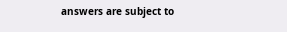answers are subject to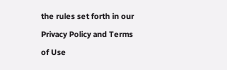the rules set forth in our Privacy Policy and Terms of Use